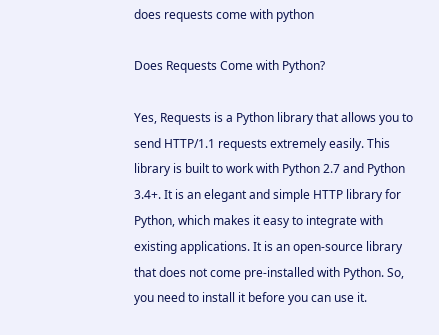does requests come with python

Does Requests Come with Python?

Yes, Requests is a Python library that allows you to send HTTP/1.1 requests extremely easily. This library is built to work with Python 2.7 and Python 3.4+. It is an elegant and simple HTTP library for Python, which makes it easy to integrate with existing applications. It is an open-source library that does not come pre-installed with Python. So, you need to install it before you can use it.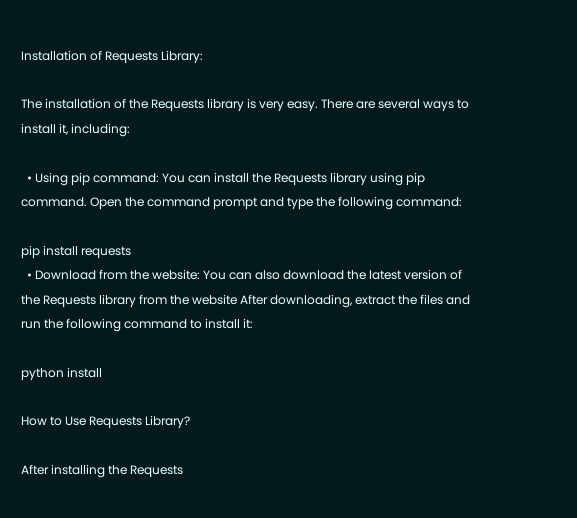Installation of Requests Library:

The installation of the Requests library is very easy. There are several ways to install it, including:

  • Using pip command: You can install the Requests library using pip command. Open the command prompt and type the following command:

pip install requests
  • Download from the website: You can also download the latest version of the Requests library from the website After downloading, extract the files and run the following command to install it:

python install

How to Use Requests Library?

After installing the Requests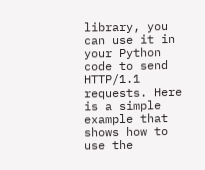library, you can use it in your Python code to send HTTP/1.1 requests. Here is a simple example that shows how to use the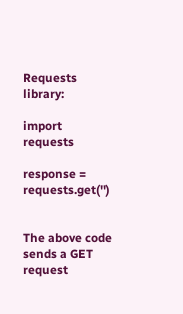Requests library:

import requests

response = requests.get('')


The above code sends a GET request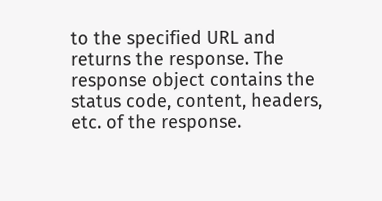to the specified URL and returns the response. The response object contains the status code, content, headers, etc. of the response.